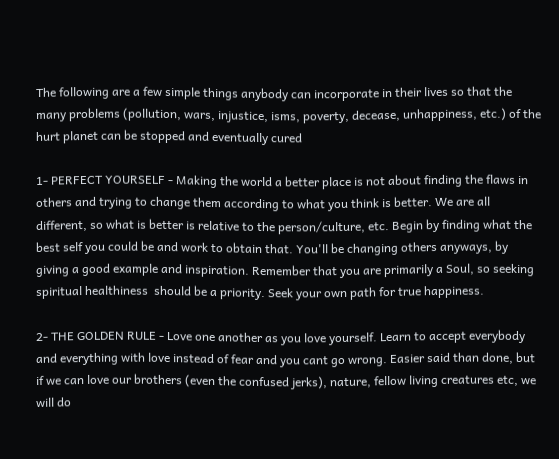The following are a few simple things anybody can incorporate in their lives so that the many problems (pollution, wars, injustice, isms, poverty, decease, unhappiness, etc.) of the hurt planet can be stopped and eventually cured

1- PERFECT YOURSELF - Making the world a better place is not about finding the flaws in others and trying to change them according to what you think is better. We are all different, so what is better is relative to the person/culture, etc. Begin by finding what the best self you could be and work to obtain that. You'll be changing others anyways, by giving a good example and inspiration. Remember that you are primarily a Soul, so seeking spiritual healthiness  should be a priority. Seek your own path for true happiness.

2- THE GOLDEN RULE - Love one another as you love yourself. Learn to accept everybody and everything with love instead of fear and you cant go wrong. Easier said than done, but if we can love our brothers (even the confused jerks), nature, fellow living creatures etc, we will do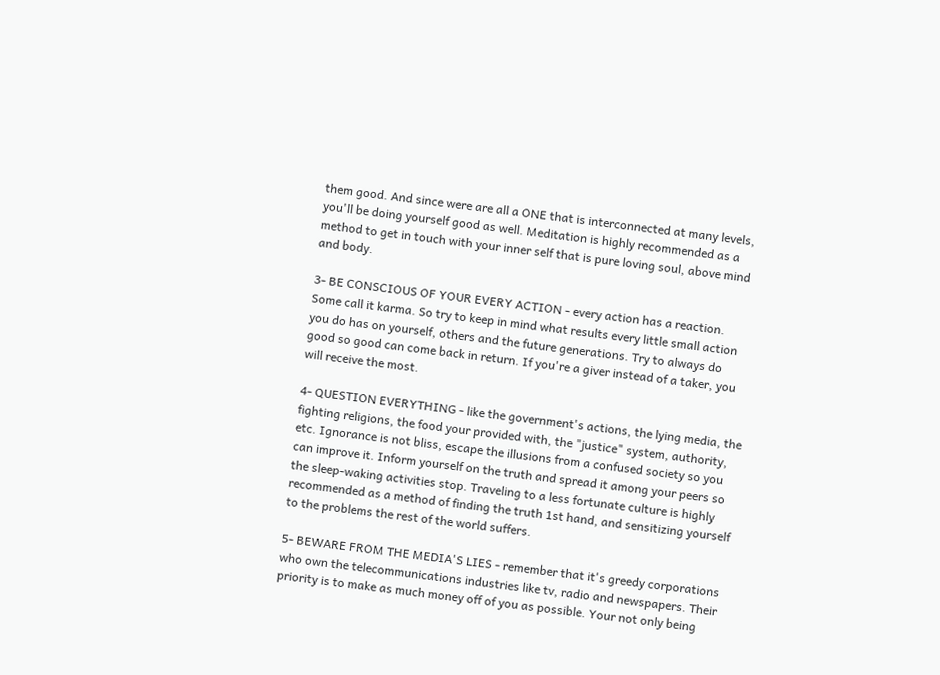them good. And since were are all a ONE that is interconnected at many levels, you'll be doing yourself good as well. Meditation is highly recommended as a method to get in touch with your inner self that is pure loving soul, above mind and body.

3- BE CONSCIOUS OF YOUR EVERY ACTION - every action has a reaction. Some call it karma. So try to keep in mind what results every little small action you do has on yourself, others and the future generations. Try to always do good so good can come back in return. If you're a giver instead of a taker, you will receive the most.

4- QUESTION EVERYTHING - like the government's actions, the lying media, the fighting religions, the food your provided with, the "justice" system, authority, etc. Ignorance is not bliss, escape the illusions from a confused society so you can improve it. Inform yourself on the truth and spread it among your peers so the sleep-waking activities stop. Traveling to a less fortunate culture is highly recommended as a method of finding the truth 1st hand, and sensitizing yourself to the problems the rest of the world suffers.

5- BEWARE FROM THE MEDIA'S LIES - remember that it's greedy corporations who own the telecommunications industries like tv, radio and newspapers. Their priority is to make as much money off of you as possible. Your not only being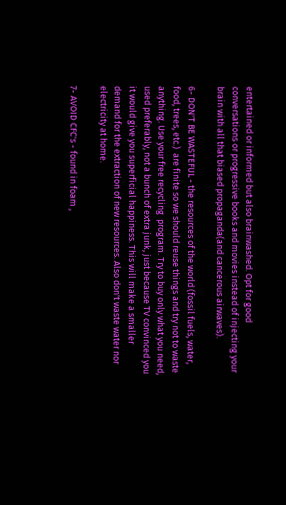entertained or informed but also brainwashed. Opt for good conversations or progressive books and movies instead of injecting your brain with all that biased propaganda(and cancerous airwaves).

6- DON'T BE WASTEFUL - the resources of the world (fossil fuels, water, food, trees, etc.)  are finite so we should reuse things and try not to waste anything. Use your free recycling  program. Try to buy only what you need, used preferably, not a bunch of extra junk, just because TV convinced you it would give you superficial happiness. This will make a smaller demand for the extraction of new resources. Also don't waste water nor electricity at home.

7- AVOID CFC's - found in foam ,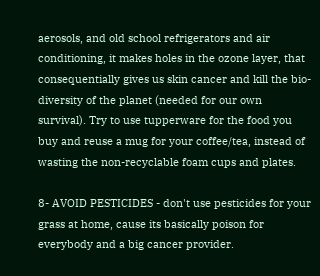aerosols, and old school refrigerators and air conditioning, it makes holes in the ozone layer, that consequentially gives us skin cancer and kill the bio-diversity of the planet (needed for our own survival). Try to use tupperware for the food you buy and reuse a mug for your coffee/tea, instead of wasting the non-recyclable foam cups and plates.

8- AVOID PESTICIDES - don't use pesticides for your grass at home, cause its basically poison for everybody and a big cancer provider.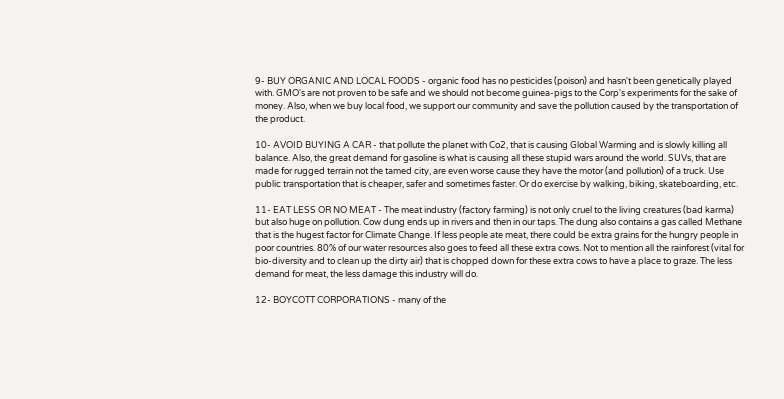9- BUY ORGANIC AND LOCAL FOODS - organic food has no pesticides (poison) and hasn't been genetically played with. GMO's are not proven to be safe and we should not become guinea-pigs to the Corp's experiments for the sake of money. Also, when we buy local food, we support our community and save the pollution caused by the transportation of the product.

10- AVOID BUYING A CAR - that pollute the planet with Co2, that is causing Global Warming and is slowly killing all balance. Also, the great demand for gasoline is what is causing all these stupid wars around the world. SUVs, that are made for rugged terrain not the tamed city, are even worse cause they have the motor (and pollution) of a truck. Use public transportation that is cheaper, safer and sometimes faster. Or do exercise by walking, biking, skateboarding, etc.

11- EAT LESS OR NO MEAT - The meat industry (factory farming) is not only cruel to the living creatures (bad karma) but also huge on pollution. Cow dung ends up in rivers and then in our taps. The dung also contains a gas called Methane that is the hugest factor for Climate Change. If less people ate meat, there could be extra grains for the hungry people in poor countries. 80% of our water resources also goes to feed all these extra cows. Not to mention all the rainforest (vital for bio-diversity and to clean up the dirty air) that is chopped down for these extra cows to have a place to graze. The less demand for meat, the less damage this industry will do.

12- BOYCOTT CORPORATIONS - many of the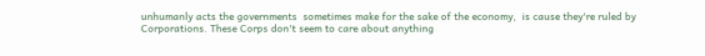unhumanly acts the governments  sometimes make for the sake of the economy,  is cause they're ruled by Corporations. These Corps don't seem to care about anything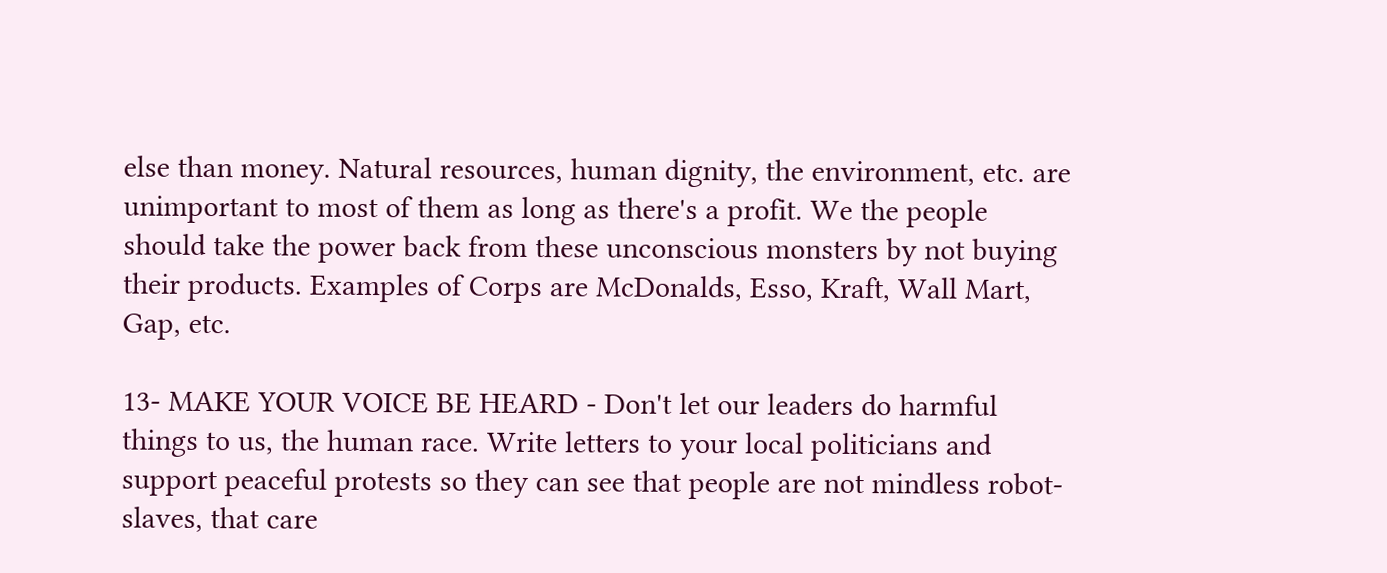else than money. Natural resources, human dignity, the environment, etc. are unimportant to most of them as long as there's a profit. We the people should take the power back from these unconscious monsters by not buying their products. Examples of Corps are McDonalds, Esso, Kraft, Wall Mart, Gap, etc.

13- MAKE YOUR VOICE BE HEARD - Don't let our leaders do harmful things to us, the human race. Write letters to your local politicians and support peaceful protests so they can see that people are not mindless robot-slaves, that care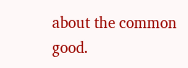about the common good.